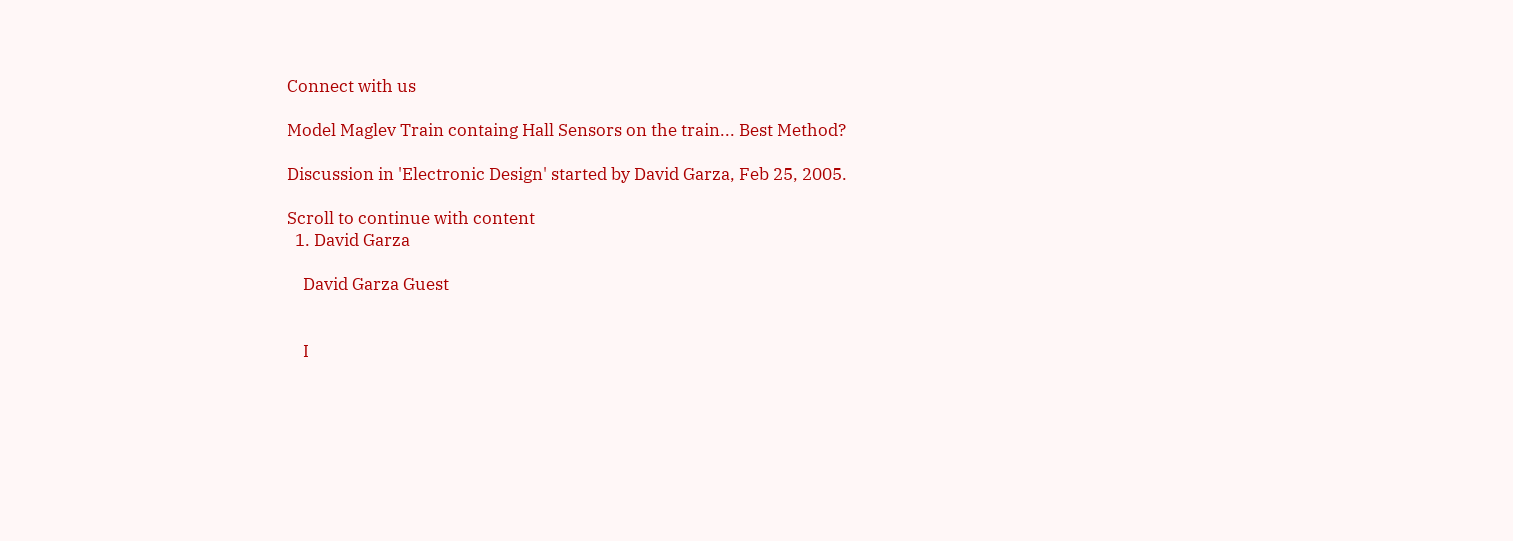Connect with us

Model Maglev Train containg Hall Sensors on the train... Best Method?

Discussion in 'Electronic Design' started by David Garza, Feb 25, 2005.

Scroll to continue with content
  1. David Garza

    David Garza Guest


    I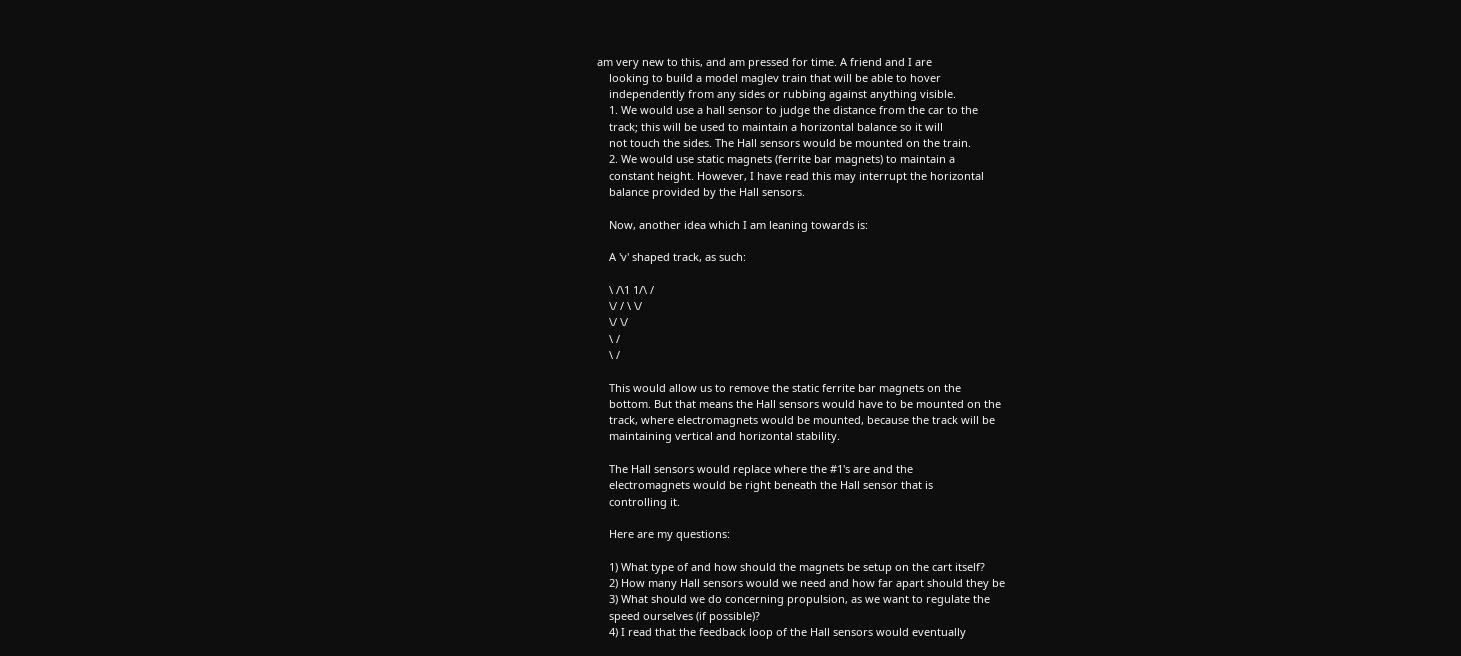am very new to this, and am pressed for time. A friend and I are
    looking to build a model maglev train that will be able to hover
    independently from any sides or rubbing against anything visible.
    1. We would use a hall sensor to judge the distance from the car to the
    track; this will be used to maintain a horizontal balance so it will
    not touch the sides. The Hall sensors would be mounted on the train.
    2. We would use static magnets (ferrite bar magnets) to maintain a
    constant height. However, I have read this may interrupt the horizontal
    balance provided by the Hall sensors.

    Now, another idea which I am leaning towards is:

    A 'v' shaped track, as such:

    \ /\1 1/\ /
    \/ / \ \/
    \/ \/
    \ /
    \ /

    This would allow us to remove the static ferrite bar magnets on the
    bottom. But that means the Hall sensors would have to be mounted on the
    track, where electromagnets would be mounted, because the track will be
    maintaining vertical and horizontal stability.

    The Hall sensors would replace where the #1's are and the
    electromagnets would be right beneath the Hall sensor that is
    controlling it.

    Here are my questions:

    1) What type of and how should the magnets be setup on the cart itself?
    2) How many Hall sensors would we need and how far apart should they be
    3) What should we do concerning propulsion, as we want to regulate the
    speed ourselves (if possible)?
    4) I read that the feedback loop of the Hall sensors would eventually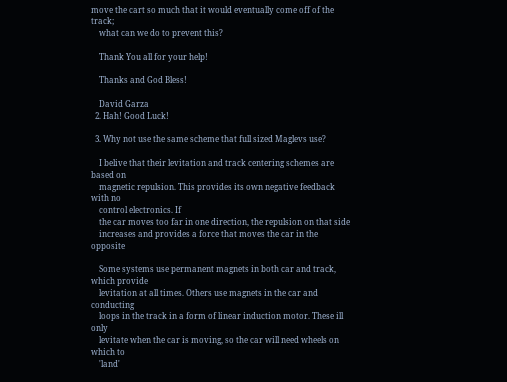move the cart so much that it would eventually come off of the track;
    what can we do to prevent this?

    Thank You all for your help!

    Thanks and God Bless!

    David Garza
  2. Hah! Good Luck!

  3. Why not use the same scheme that full sized Maglevs use?

    I belive that their levitation and track centering schemes are based on
    magnetic repulsion. This provides its own negative feedback with no
    control electronics. If
    the car moves too far in one direction, the repulsion on that side
    increases and provides a force that moves the car in the opposite

    Some systems use permanent magnets in both car and track, which provide
    levitation at all times. Others use magnets in the car and conducting
    loops in the track in a form of linear induction motor. These ill only
    levitate when the car is moving, so the car will need wheels on which to
    'land'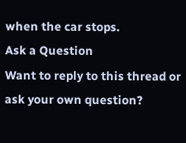when the car stops.
Ask a Question
Want to reply to this thread or ask your own question?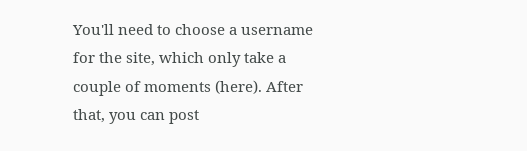You'll need to choose a username for the site, which only take a couple of moments (here). After that, you can post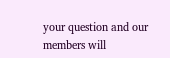your question and our members will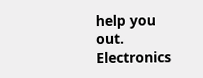help you out.
Electronics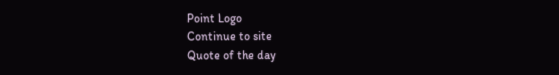Point Logo
Continue to site
Quote of the day